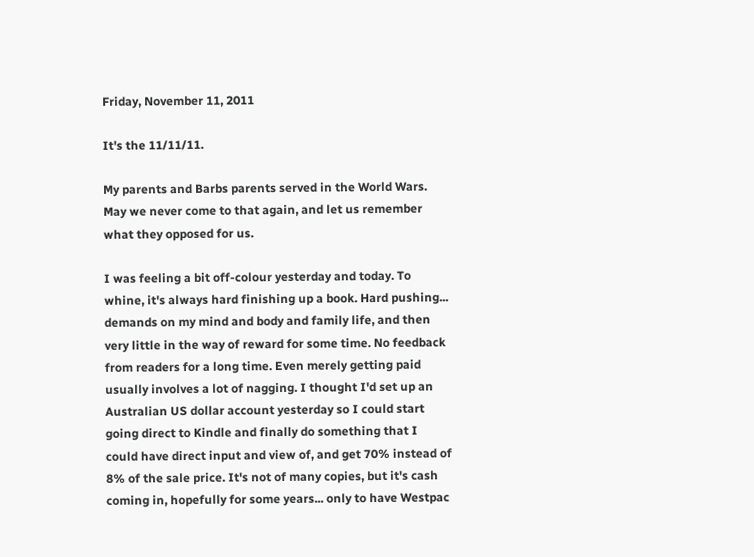Friday, November 11, 2011

It's the 11/11/11.

My parents and Barbs parents served in the World Wars. May we never come to that again, and let us remember what they opposed for us.

I was feeling a bit off-colour yesterday and today. To whine, it's always hard finishing up a book. Hard pushing... demands on my mind and body and family life, and then very little in the way of reward for some time. No feedback from readers for a long time. Even merely getting paid usually involves a lot of nagging. I thought I'd set up an Australian US dollar account yesterday so I could start going direct to Kindle and finally do something that I could have direct input and view of, and get 70% instead of 8% of the sale price. It's not of many copies, but it's cash coming in, hopefully for some years... only to have Westpac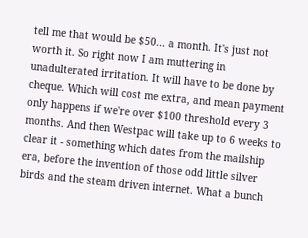tell me that would be $50... a month. It's just not worth it. So right now I am muttering in unadulterated irritation. It will have to be done by cheque. Which will cost me extra, and mean payment only happens if we're over $100 threshold every 3 months. And then Westpac will take up to 6 weeks to clear it - something which dates from the mailship era, before the invention of those odd little silver birds and the steam driven internet. What a bunch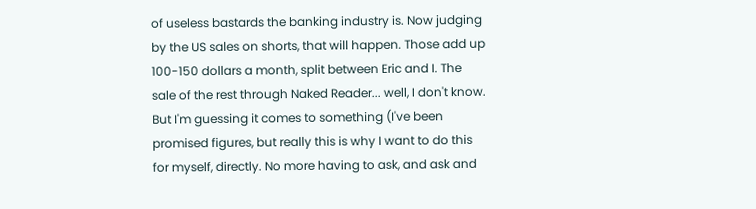of useless bastards the banking industry is. Now judging by the US sales on shorts, that will happen. Those add up 100-150 dollars a month, split between Eric and I. The sale of the rest through Naked Reader... well, I don't know. But I'm guessing it comes to something (I've been promised figures, but really this is why I want to do this for myself, directly. No more having to ask, and ask and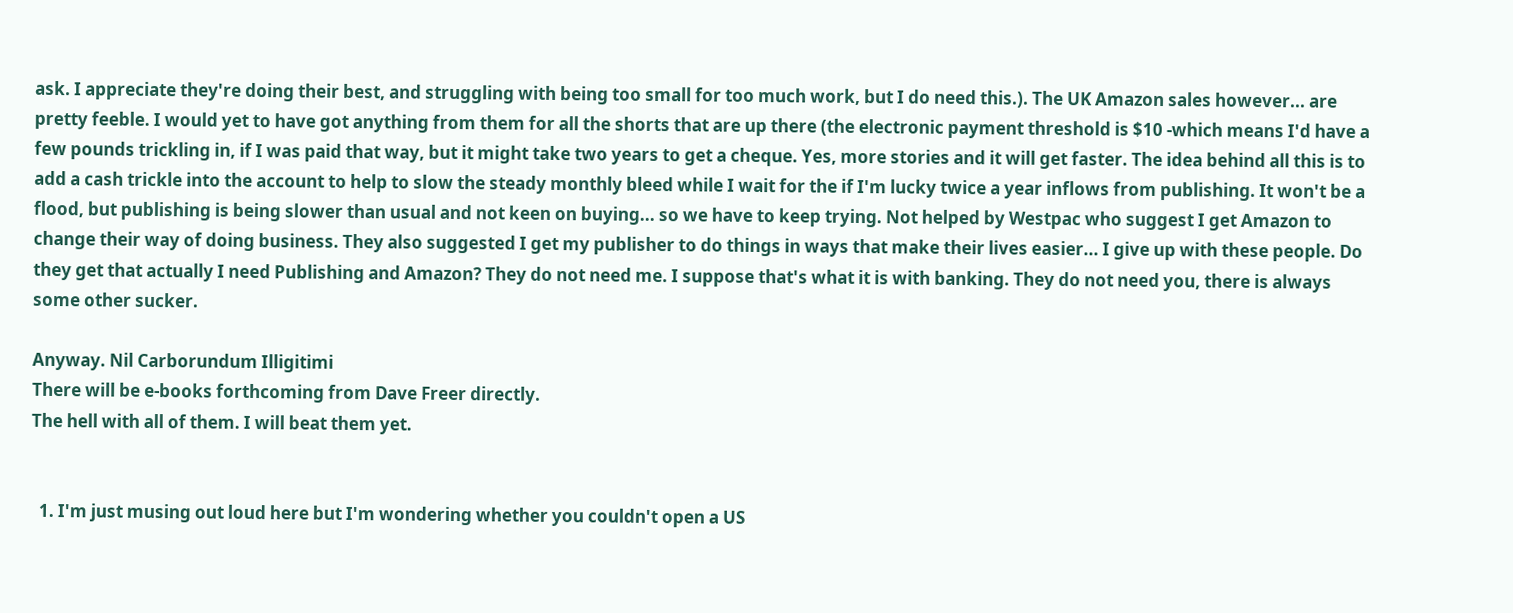ask. I appreciate they're doing their best, and struggling with being too small for too much work, but I do need this.). The UK Amazon sales however... are pretty feeble. I would yet to have got anything from them for all the shorts that are up there (the electronic payment threshold is $10 -which means I'd have a few pounds trickling in, if I was paid that way, but it might take two years to get a cheque. Yes, more stories and it will get faster. The idea behind all this is to add a cash trickle into the account to help to slow the steady monthly bleed while I wait for the if I'm lucky twice a year inflows from publishing. It won't be a flood, but publishing is being slower than usual and not keen on buying... so we have to keep trying. Not helped by Westpac who suggest I get Amazon to change their way of doing business. They also suggested I get my publisher to do things in ways that make their lives easier... I give up with these people. Do they get that actually I need Publishing and Amazon? They do not need me. I suppose that's what it is with banking. They do not need you, there is always some other sucker.

Anyway. Nil Carborundum Illigitimi
There will be e-books forthcoming from Dave Freer directly.
The hell with all of them. I will beat them yet.


  1. I'm just musing out loud here but I'm wondering whether you couldn't open a US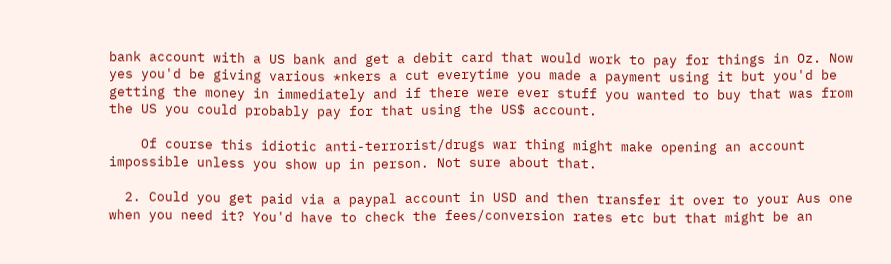bank account with a US bank and get a debit card that would work to pay for things in Oz. Now yes you'd be giving various *nkers a cut everytime you made a payment using it but you'd be getting the money in immediately and if there were ever stuff you wanted to buy that was from the US you could probably pay for that using the US$ account.

    Of course this idiotic anti-terrorist/drugs war thing might make opening an account impossible unless you show up in person. Not sure about that.

  2. Could you get paid via a paypal account in USD and then transfer it over to your Aus one when you need it? You'd have to check the fees/conversion rates etc but that might be an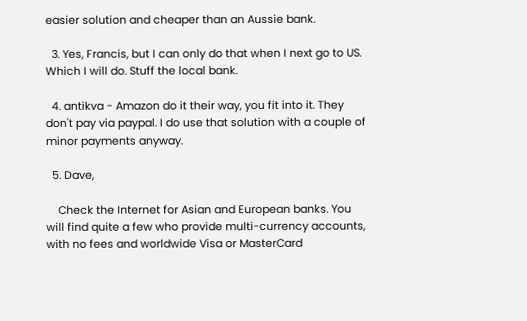easier solution and cheaper than an Aussie bank.

  3. Yes, Francis, but I can only do that when I next go to US. Which I will do. Stuff the local bank.

  4. antikva - Amazon do it their way, you fit into it. They don't pay via paypal. I do use that solution with a couple of minor payments anyway.

  5. Dave,

    Check the Internet for Asian and European banks. You will find quite a few who provide multi-currency accounts, with no fees and worldwide Visa or MasterCard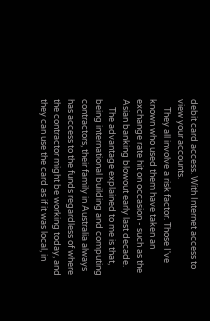debit card access. With Internet access to view your accounts.
    They all involve a risk factor. Those I've known who used them have taken an exchange rate hit on occasion - such as the Asian banking blowout early last decade.
    The advantage explained to me is that, being international building and computing contractors, their family in Australia always has access to the funds regardless of where the contractor might be working today, and they can use the card as if it was local, in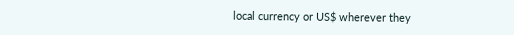local currency or US$ wherever they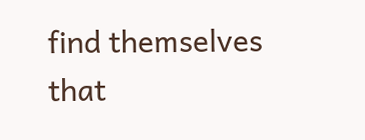find themselves that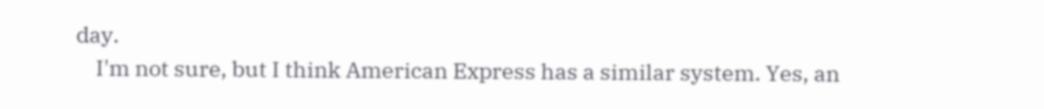day.
    I'm not sure, but I think American Express has a similar system. Yes, an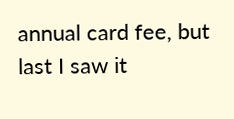annual card fee, but last I saw it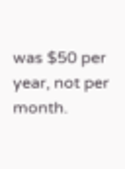was $50 per year, not per month.